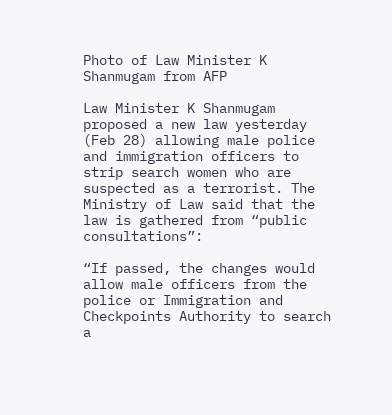Photo of Law Minister K Shanmugam from AFP

Law Minister K Shanmugam proposed a new law yesterday (Feb 28) allowing male police and immigration officers to strip search women who are suspected as a terrorist. The Ministry of Law said that the law is gathered from “public consultations”:

“If passed, the changes would allow male officers from the police or Immigration and Checkpoints Authority to search a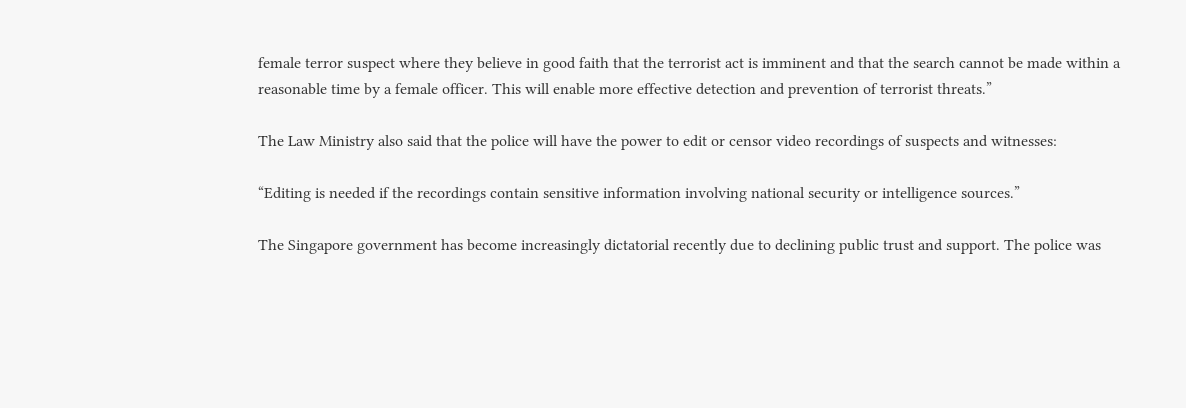female terror suspect where they believe in good faith that the terrorist act is imminent and that the search cannot be made within a reasonable time by a female officer. This will enable more effective detection and prevention of terrorist threats.”

The Law Ministry also said that the police will have the power to edit or censor video recordings of suspects and witnesses:

“Editing is needed if the recordings contain sensitive information involving national security or intelligence sources.”

The Singapore government has become increasingly dictatorial recently due to declining public trust and support. The police was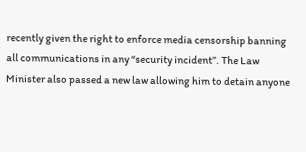recently given the right to enforce media censorship banning all communications in any “security incident”. The Law Minister also passed a new law allowing him to detain anyone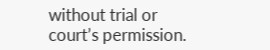without trial or court’s permission.